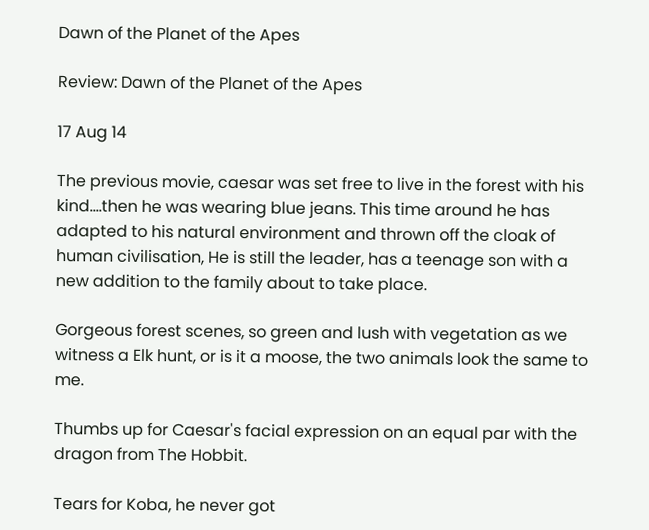Dawn of the Planet of the Apes

Review: Dawn of the Planet of the Apes

17 Aug 14

The previous movie, caesar was set free to live in the forest with his kind....then he was wearing blue jeans. This time around he has adapted to his natural environment and thrown off the cloak of human civilisation, He is still the leader, has a teenage son with a new addition to the family about to take place.

Gorgeous forest scenes, so green and lush with vegetation as we witness a Elk hunt, or is it a moose, the two animals look the same to me.

Thumbs up for Caesar's facial expression on an equal par with the dragon from The Hobbit.

Tears for Koba, he never got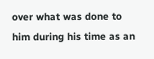over what was done to him during his time as an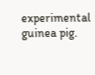experimental guinea pig.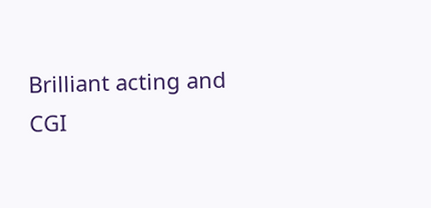Brilliant acting and CGI